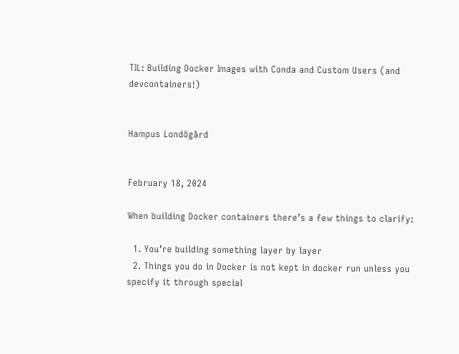TIL: Building Docker Images with Conda and Custom Users (and devcontainers!)


Hampus Londögård


February 18, 2024

When building Docker containers there’s a few things to clarify:

  1. You’re building something layer by layer
  2. Things you do in Docker is not kept in docker run unless you specify it through special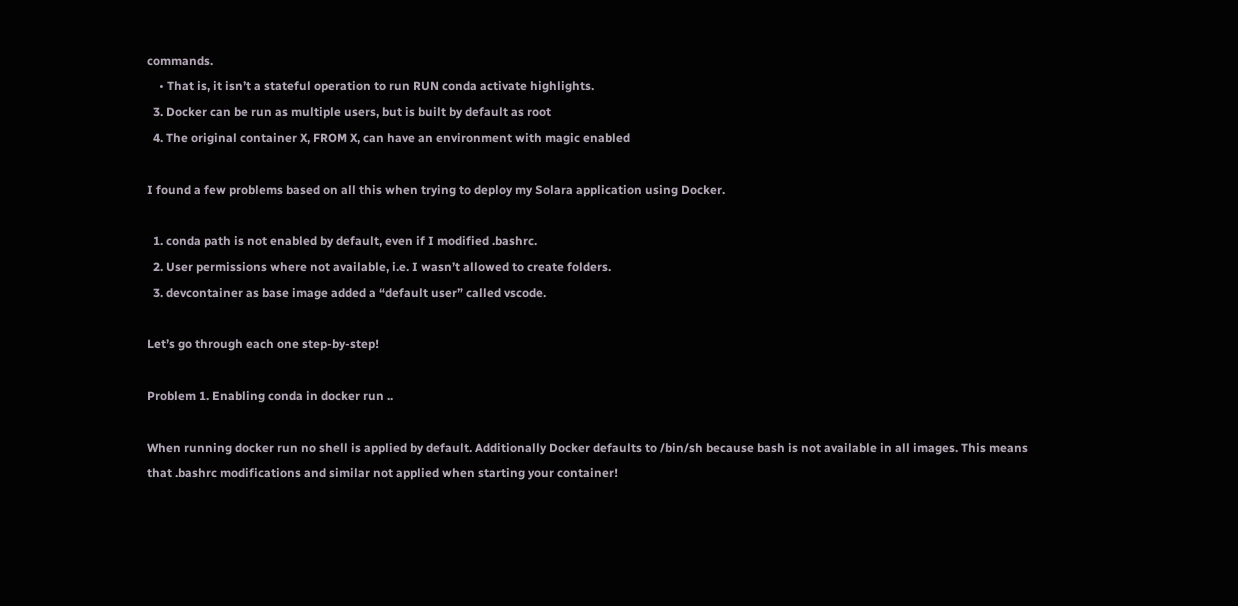commands.
    • That is, it isn’t a stateful operation to run RUN conda activate highlights.
  3. Docker can be run as multiple users, but is built by default as root
  4. The original container X, FROM X, can have an environment with magic enabled

I found a few problems based on all this when trying to deploy my Solara application using Docker.

  1. conda path is not enabled by default, even if I modified .bashrc.
  2. User permissions where not available, i.e. I wasn’t allowed to create folders.
  3. devcontainer as base image added a “default user” called vscode.

Let’s go through each one step-by-step!

Problem 1. Enabling conda in docker run ..

When running docker run no shell is applied by default. Additionally Docker defaults to /bin/sh because bash is not available in all images. This means that .bashrc modifications and similar not applied when starting your container!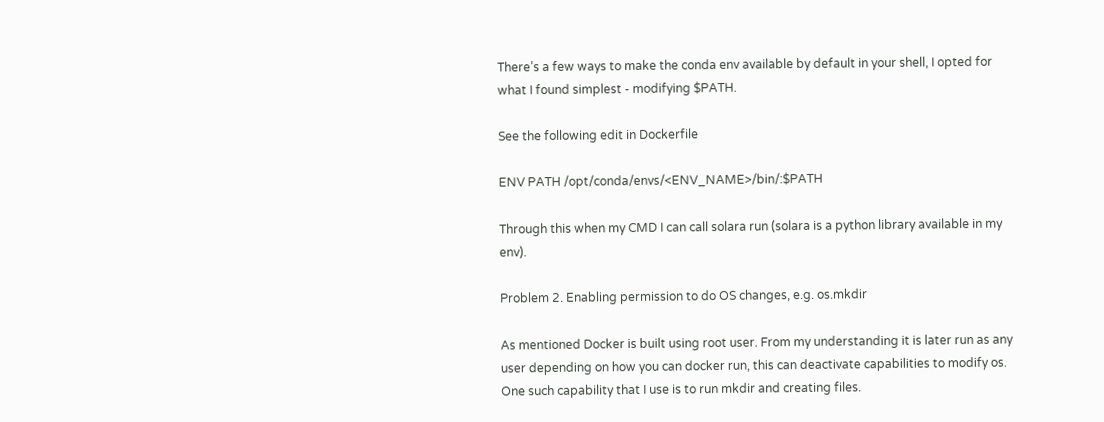There’s a few ways to make the conda env available by default in your shell, I opted for what I found simplest - modifying $PATH.

See the following edit in Dockerfile

ENV PATH /opt/conda/envs/<ENV_NAME>/bin/:$PATH

Through this when my CMD I can call solara run (solara is a python library available in my env).

Problem 2. Enabling permission to do OS changes, e.g. os.mkdir

As mentioned Docker is built using root user. From my understanding it is later run as any user depending on how you can docker run, this can deactivate capabilities to modify os. One such capability that I use is to run mkdir and creating files.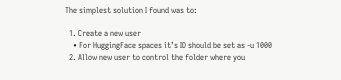The simplest solution I found was to:

  1. Create a new user
    • For HuggingFace spaces it’s ID should be set as -u 1000
  2. Allow new user to control the folder where you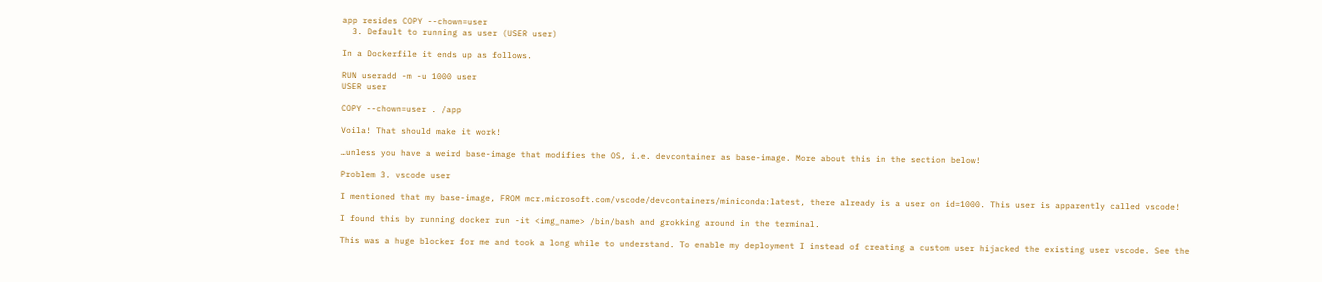app resides COPY --chown=user
  3. Default to running as user (USER user)

In a Dockerfile it ends up as follows.

RUN useradd -m -u 1000 user
USER user

COPY --chown=user . /app

Voila! That should make it work!

…unless you have a weird base-image that modifies the OS, i.e. devcontainer as base-image. More about this in the section below!

Problem 3. vscode user

I mentioned that my base-image, FROM mcr.microsoft.com/vscode/devcontainers/miniconda:latest, there already is a user on id=1000. This user is apparently called vscode!

I found this by running docker run -it <img_name> /bin/bash and grokking around in the terminal.

This was a huge blocker for me and took a long while to understand. To enable my deployment I instead of creating a custom user hijacked the existing user vscode. See the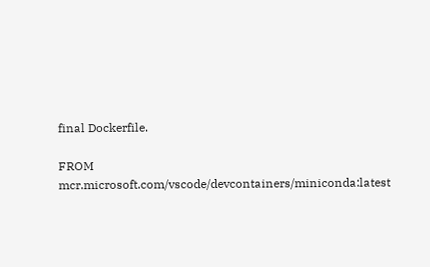final Dockerfile.

FROM mcr.microsoft.com/vscode/devcontainers/miniconda:latest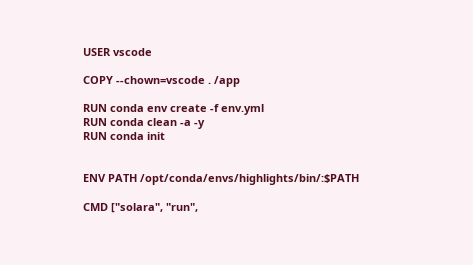USER vscode

COPY --chown=vscode . /app

RUN conda env create -f env.yml
RUN conda clean -a -y
RUN conda init


ENV PATH /opt/conda/envs/highlights/bin/:$PATH

CMD ["solara", "run",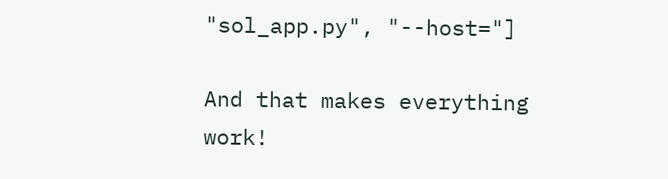"sol_app.py", "--host="]

And that makes everything work!